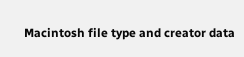Macintosh file type and creator data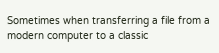Sometimes when transferring a file from a modern computer to a classic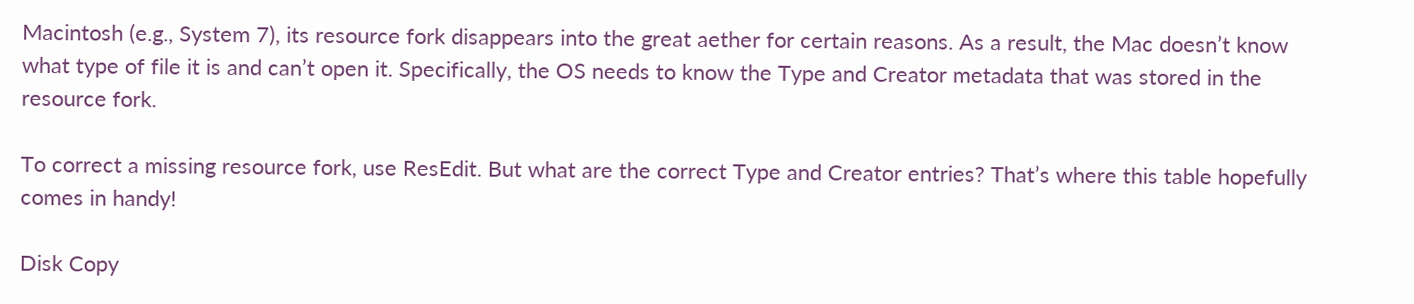Macintosh (e.g., System 7), its resource fork disappears into the great aether for certain reasons. As a result, the Mac doesn’t know what type of file it is and can’t open it. Specifically, the OS needs to know the Type and Creator metadata that was stored in the resource fork.

To correct a missing resource fork, use ResEdit. But what are the correct Type and Creator entries? That’s where this table hopefully comes in handy!

Disk Copy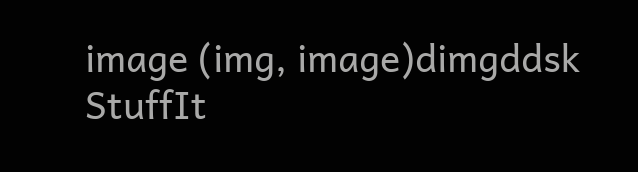image (img, image)dimgddsk
StuffIt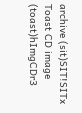archive (sit)SIT!SITx
Toast CD image (toast)hImgCDr3